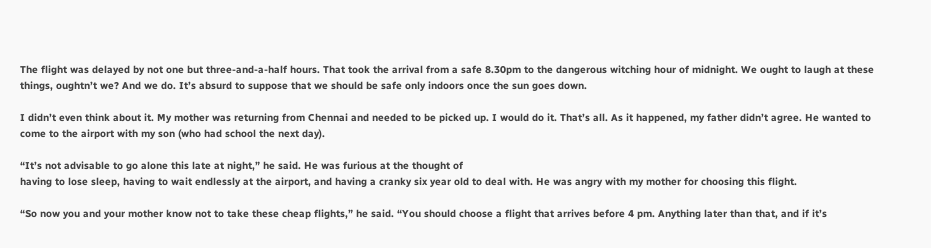The flight was delayed by not one but three-and-a-half hours. That took the arrival from a safe 8.30pm to the dangerous witching hour of midnight. We ought to laugh at these things, oughtn’t we? And we do. It’s absurd to suppose that we should be safe only indoors once the sun goes down.

I didn’t even think about it. My mother was returning from Chennai and needed to be picked up. I would do it. That’s all. As it happened, my father didn’t agree. He wanted to come to the airport with my son (who had school the next day).

“It’s not advisable to go alone this late at night,” he said. He was furious at the thought of
having to lose sleep, having to wait endlessly at the airport, and having a cranky six year old to deal with. He was angry with my mother for choosing this flight.

“So now you and your mother know not to take these cheap flights,” he said. “You should choose a flight that arrives before 4 pm. Anything later than that, and if it’s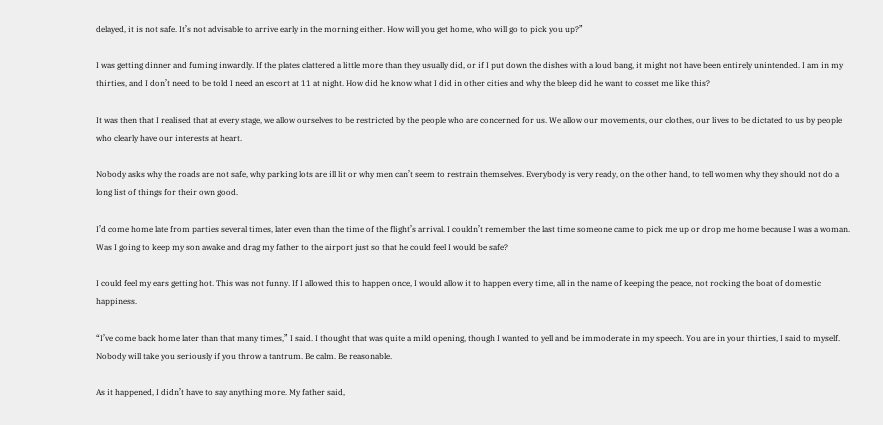delayed, it is not safe. It’s not advisable to arrive early in the morning either. How will you get home, who will go to pick you up?”

I was getting dinner and fuming inwardly. If the plates clattered a little more than they usually did, or if I put down the dishes with a loud bang, it might not have been entirely unintended. I am in my thirties, and I don’t need to be told I need an escort at 11 at night. How did he know what I did in other cities and why the bleep did he want to cosset me like this?

It was then that I realised that at every stage, we allow ourselves to be restricted by the people who are concerned for us. We allow our movements, our clothes, our lives to be dictated to us by people who clearly have our interests at heart.

Nobody asks why the roads are not safe, why parking lots are ill lit or why men can’t seem to restrain themselves. Everybody is very ready, on the other hand, to tell women why they should not do a long list of things for their own good.

I’d come home late from parties several times, later even than the time of the flight’s arrival. I couldn’t remember the last time someone came to pick me up or drop me home because I was a woman. Was I going to keep my son awake and drag my father to the airport just so that he could feel I would be safe?

I could feel my ears getting hot. This was not funny. If I allowed this to happen once, I would allow it to happen every time, all in the name of keeping the peace, not rocking the boat of domestic happiness.

“I’ve come back home later than that many times,” I said. I thought that was quite a mild opening, though I wanted to yell and be immoderate in my speech. You are in your thirties, I said to myself. Nobody will take you seriously if you throw a tantrum. Be calm. Be reasonable.

As it happened, I didn’t have to say anything more. My father said,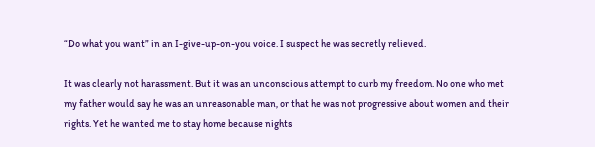“Do what you want” in an I-give-up-on-you voice. I suspect he was secretly relieved.

It was clearly not harassment. But it was an unconscious attempt to curb my freedom. No one who met my father would say he was an unreasonable man, or that he was not progressive about women and their rights. Yet he wanted me to stay home because nights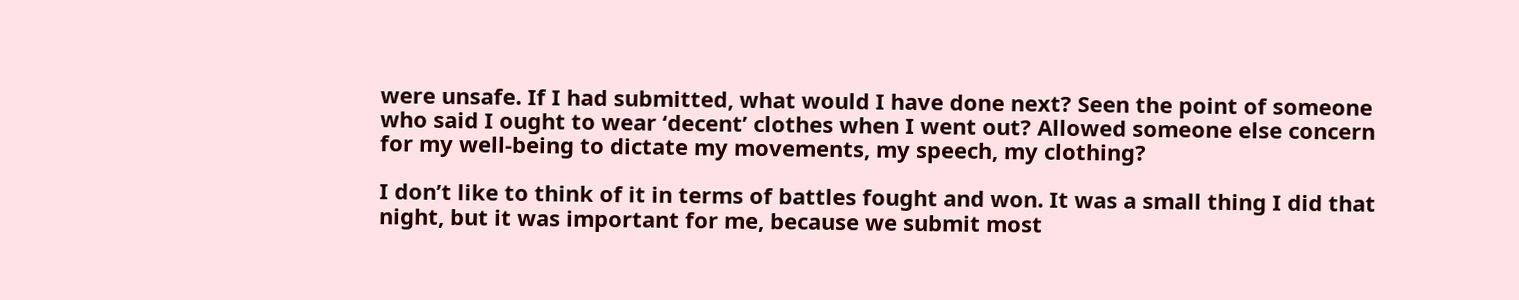were unsafe. If I had submitted, what would I have done next? Seen the point of someone who said I ought to wear ‘decent’ clothes when I went out? Allowed someone else concern for my well-being to dictate my movements, my speech, my clothing?

I don’t like to think of it in terms of battles fought and won. It was a small thing I did that night, but it was important for me, because we submit most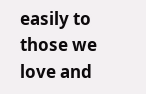easily to those we love and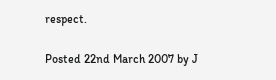respect.

Posted 22nd March 2007 by J